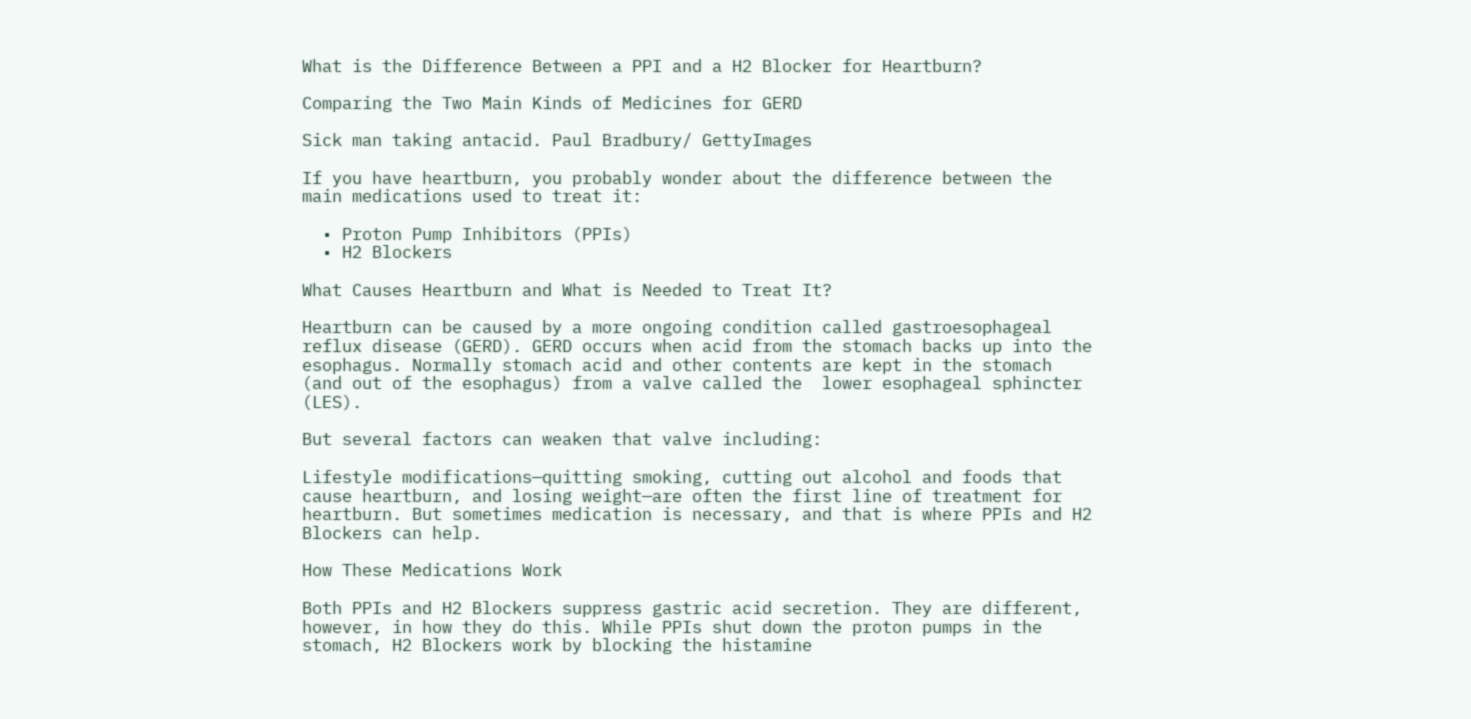What is the Difference Between a PPI and a H2 Blocker for Heartburn?

Comparing the Two Main Kinds of Medicines for GERD

Sick man taking antacid. Paul Bradbury/ GettyImages

If you have heartburn, you probably wonder about the difference between the main medications used to treat it:

  • Proton Pump Inhibitors (PPIs)
  • H2 Blockers

What Causes Heartburn and What is Needed to Treat It?

Heartburn can be caused by a more ongoing condition called gastroesophageal reflux disease (GERD). GERD occurs when acid from the stomach backs up into the esophagus. Normally stomach acid and other contents are kept in the stomach (and out of the esophagus) from a valve called the  lower esophageal sphincter (LES).

But several factors can weaken that valve including:

Lifestyle modifications—quitting smoking, cutting out alcohol and foods that cause heartburn, and losing weight—are often the first line of treatment for heartburn. But sometimes medication is necessary, and that is where PPIs and H2 Blockers can help.

How These Medications Work

Both PPIs and H2 Blockers suppress gastric acid secretion. They are different, however, in how they do this. While PPIs shut down the proton pumps in the stomach, H2 Blockers work by blocking the histamine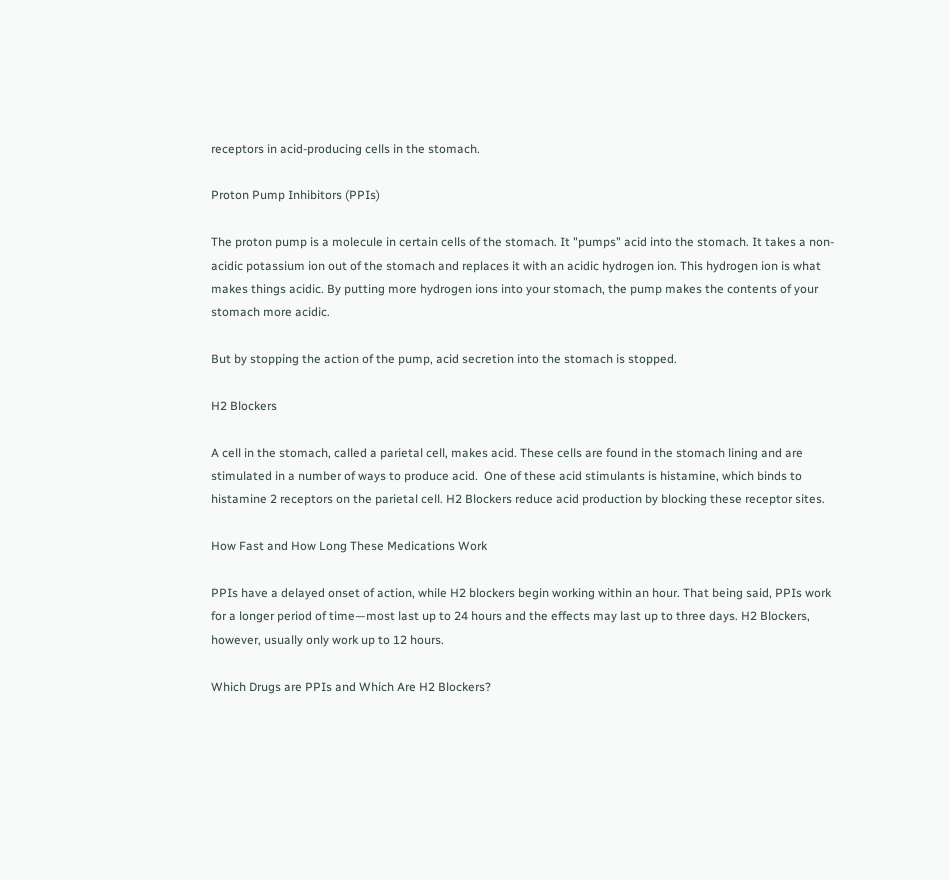receptors in acid-producing cells in the stomach.

Proton Pump Inhibitors (PPIs)

The proton pump is a molecule in certain cells of the stomach. It "pumps" acid into the stomach. It takes a non-acidic potassium ion out of the stomach and replaces it with an acidic hydrogen ion. This hydrogen ion is what makes things acidic. By putting more hydrogen ions into your stomach, the pump makes the contents of your stomach more acidic.

But by stopping the action of the pump, acid secretion into the stomach is stopped.

H2 Blockers

A cell in the stomach, called a parietal cell, makes acid. These cells are found in the stomach lining and are stimulated in a number of ways to produce acid.  One of these acid stimulants is histamine, which binds to histamine 2 receptors on the parietal cell. H2 Blockers reduce acid production by blocking these receptor sites.

How Fast and How Long These Medications Work

PPIs have a delayed onset of action, while H2 blockers begin working within an hour. That being said, PPIs work for a longer period of time—most last up to 24 hours and the effects may last up to three days. H2 Blockers, however, usually only work up to 12 hours.

Which Drugs are PPIs and Which Are H2 Blockers?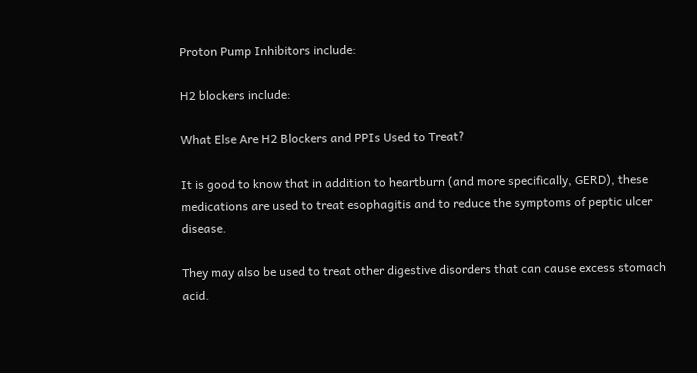Proton Pump Inhibitors include:

H2 blockers include:

What Else Are H2 Blockers and PPIs Used to Treat?

It is good to know that in addition to heartburn (and more specifically, GERD), these medications are used to treat esophagitis and to reduce the symptoms of peptic ulcer disease.

They may also be used to treat other digestive disorders that can cause excess stomach acid.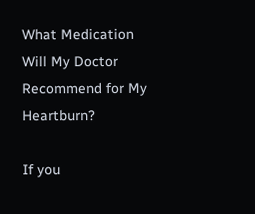What Medication Will My Doctor Recommend for My Heartburn?

If you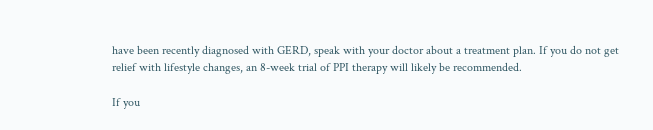have been recently diagnosed with GERD, speak with your doctor about a treatment plan. If you do not get relief with lifestyle changes, an 8-week trial of PPI therapy will likely be recommended.

If you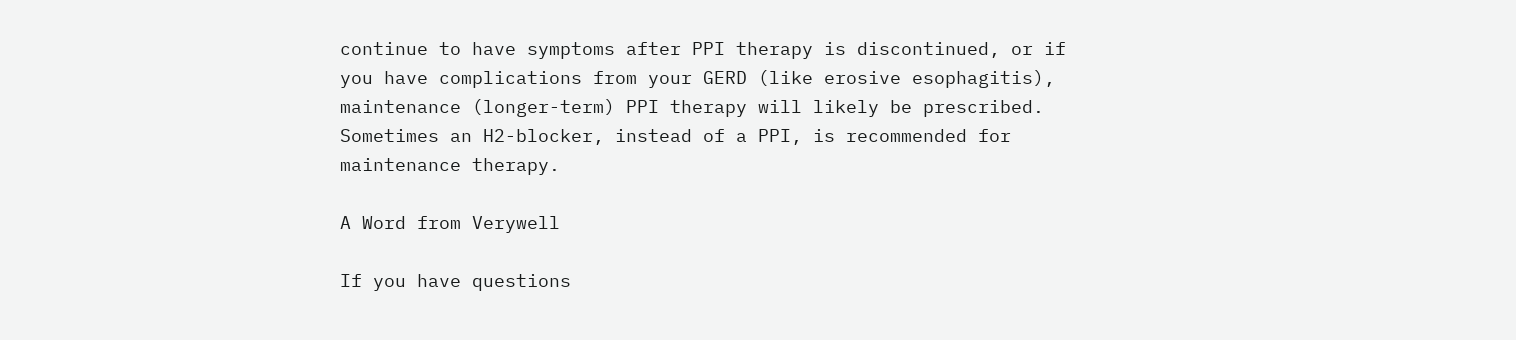continue to have symptoms after PPI therapy is discontinued, or if you have complications from your GERD (like erosive esophagitis), maintenance (longer-term) PPI therapy will likely be prescribed. Sometimes an H2-blocker, instead of a PPI, is recommended for maintenance therapy.

A Word from Verywell

If you have questions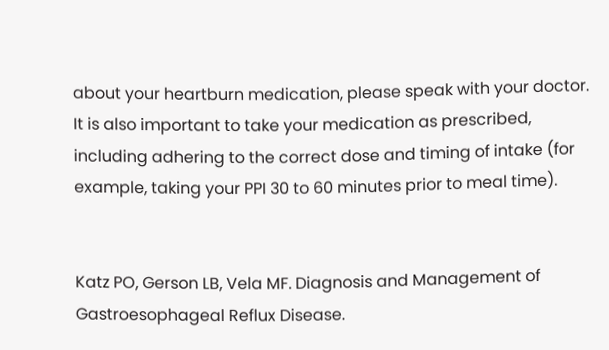about your heartburn medication, please speak with your doctor. It is also important to take your medication as prescribed, including adhering to the correct dose and timing of intake (for example, taking your PPI 30 to 60 minutes prior to meal time).


Katz PO, Gerson LB, Vela MF. Diagnosis and Management of Gastroesophageal Reflux Disease.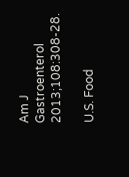Am J Gastroenterol 2013;108:308-28.

U.S. Food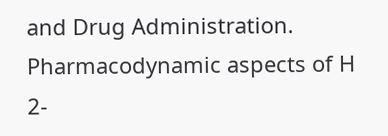and Drug Administration. Pharmacodynamic aspects of H 2-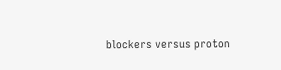blockers versus proton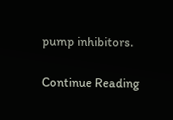pump inhibitors.

Continue Reading